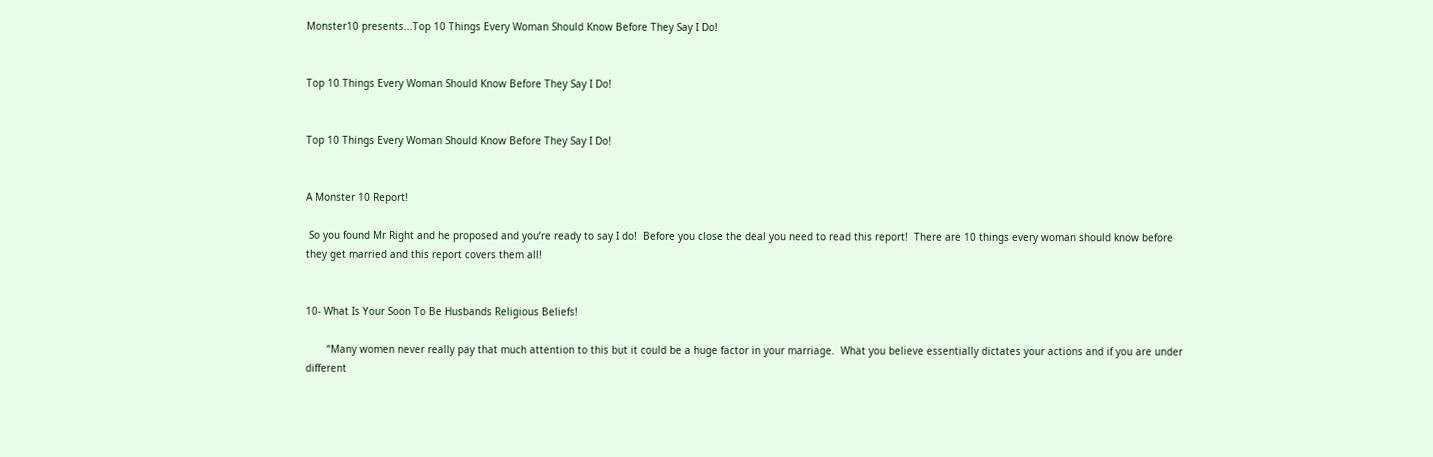Monster10 presents...Top 10 Things Every Woman Should Know Before They Say I Do!


Top 10 Things Every Woman Should Know Before They Say I Do!


Top 10 Things Every Woman Should Know Before They Say I Do!


A Monster 10 Report!

 So you found Mr Right and he proposed and you’re ready to say I do!  Before you close the deal you need to read this report!  There are 10 things every woman should know before they get married and this report covers them all!


10- What Is Your Soon To Be Husbands Religious Beliefs!

       “Many women never really pay that much attention to this but it could be a huge factor in your marriage.  What you believe essentially dictates your actions and if you are under different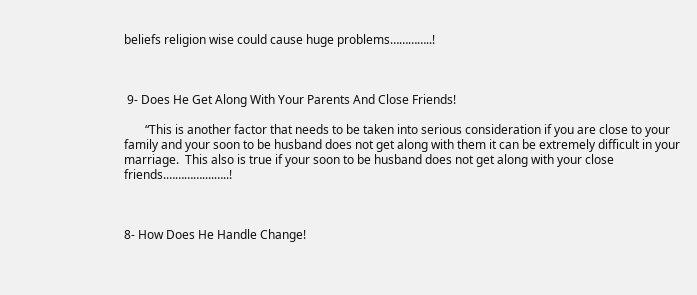beliefs religion wise could cause huge problems…………..!



 9- Does He Get Along With Your Parents And Close Friends!

       “This is another factor that needs to be taken into serious consideration if you are close to your family and your soon to be husband does not get along with them it can be extremely difficult in your marriage.  This also is true if your soon to be husband does not get along with your close friends.…………....…..!



8- How Does He Handle Change!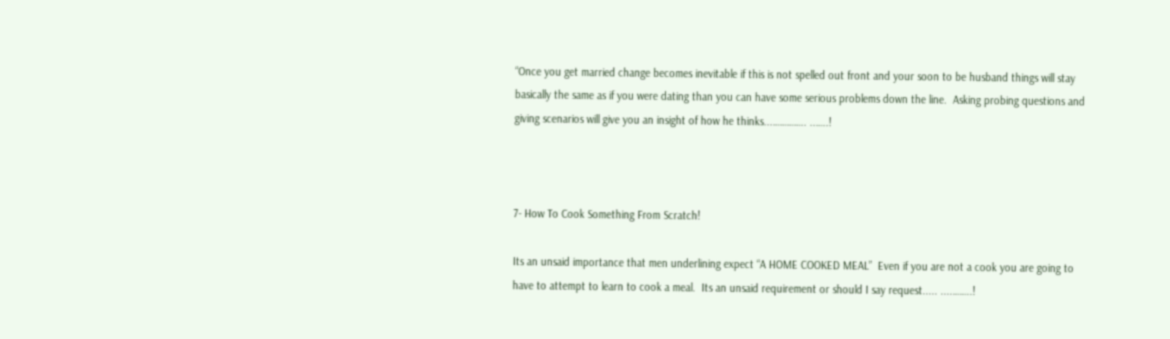“Once you get married change becomes inevitable if this is not spelled out front and your soon to be husband things will stay basically the same as if you were dating than you can have some serious problems down the line.  Asking probing questions and giving scenarios will give you an insight of how he thinks...………….. ..…..!



7- How To Cook Something From Scratch!

Its an unsaid importance that men underlining expect “A HOME COOKED MEAL”  Even if you are not a cook you are going to have to attempt to learn to cook a meal.  Its an unsaid requirement or should I say request..... ....……..!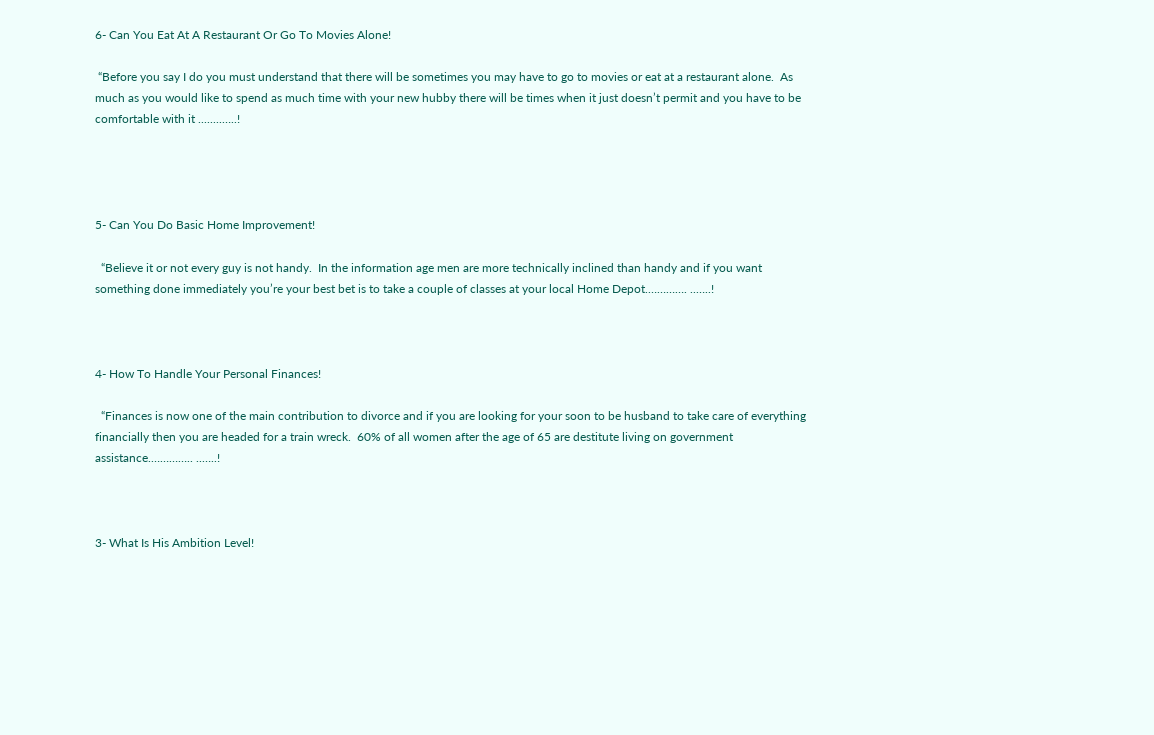6- Can You Eat At A Restaurant Or Go To Movies Alone!

 “Before you say I do you must understand that there will be sometimes you may have to go to movies or eat at a restaurant alone.  As much as you would like to spend as much time with your new hubby there will be times when it just doesn’t permit and you have to be comfortable with it ........…..!




5- Can You Do Basic Home Improvement!

  “Believe it or not every guy is not handy.  In the information age men are more technically inclined than handy and if you want something done immediately you’re your best bet is to take a couple of classes at your local Home Depot.…………. ..…..!



4- How To Handle Your Personal Finances!

  “Finances is now one of the main contribution to divorce and if you are looking for your soon to be husband to take care of everything financially then you are headed for a train wreck.  60% of all women after the age of 65 are destitute living on government assistance.………….. ..…..!



3- What Is His Ambition Level!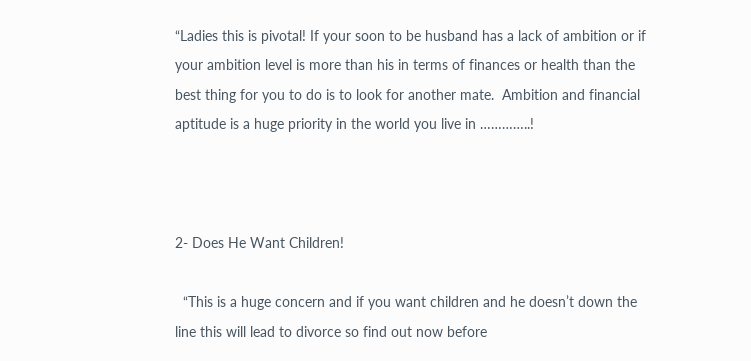“Ladies this is pivotal! If your soon to be husband has a lack of ambition or if your ambition level is more than his in terms of finances or health than the best thing for you to do is to look for another mate.  Ambition and financial aptitude is a huge priority in the world you live in …………..!



2- Does He Want Children!

  “This is a huge concern and if you want children and he doesn’t down the line this will lead to divorce so find out now before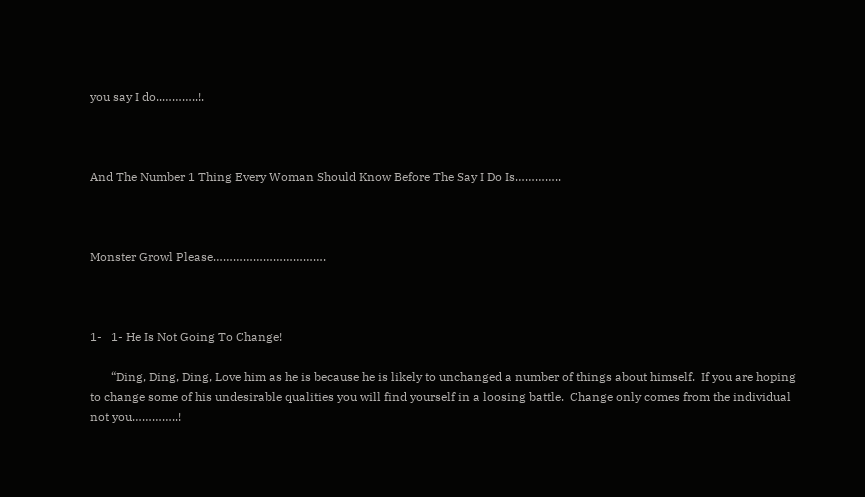you say I do..………..!.



And The Number 1 Thing Every Woman Should Know Before The Say I Do Is…………..



Monster Growl Please…………………………….



1-   1- He Is Not Going To Change!

       “Ding, Ding, Ding, Love him as he is because he is likely to unchanged a number of things about himself.  If you are hoping to change some of his undesirable qualities you will find yourself in a loosing battle.  Change only comes from the individual not you…………..!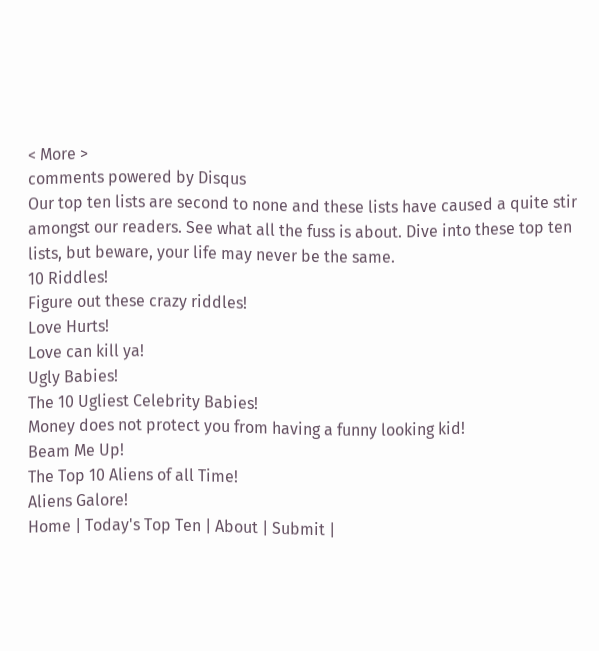< More >
comments powered by Disqus
Our top ten lists are second to none and these lists have caused a quite stir amongst our readers. See what all the fuss is about. Dive into these top ten lists, but beware, your life may never be the same.
10 Riddles!
Figure out these crazy riddles!
Love Hurts!
Love can kill ya!
Ugly Babies!
The 10 Ugliest Celebrity Babies!
Money does not protect you from having a funny looking kid!
Beam Me Up!
The Top 10 Aliens of all Time!
Aliens Galore!
Home | Today's Top Ten | About | Submit |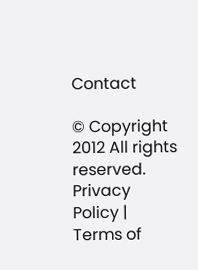Contact

© Copyright 2012 All rights reserved. Privacy Policy | Terms of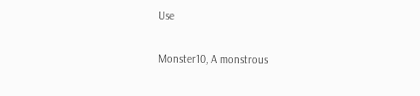Use

Monster10, A monstrous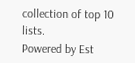collection of top 10 lists.
Powered by Est